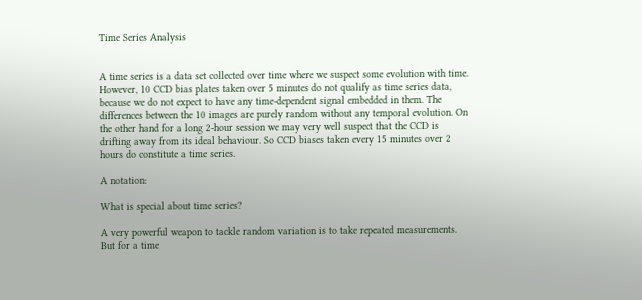Time Series Analysis


A time series is a data set collected over time where we suspect some evolution with time. However, 10 CCD bias plates taken over 5 minutes do not qualify as time series data, because we do not expect to have any time-dependent signal embedded in them. The differences between the 10 images are purely random without any temporal evolution. On the other hand for a long 2-hour session we may very well suspect that the CCD is drifting away from its ideal behaviour. So CCD biases taken every 15 minutes over 2 hours do constitute a time series.

A notation:

What is special about time series?

A very powerful weapon to tackle random variation is to take repeated measurements. But for a time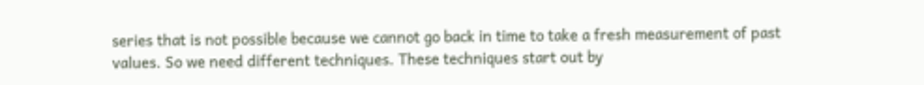series that is not possible because we cannot go back in time to take a fresh measurement of past values. So we need different techniques. These techniques start out by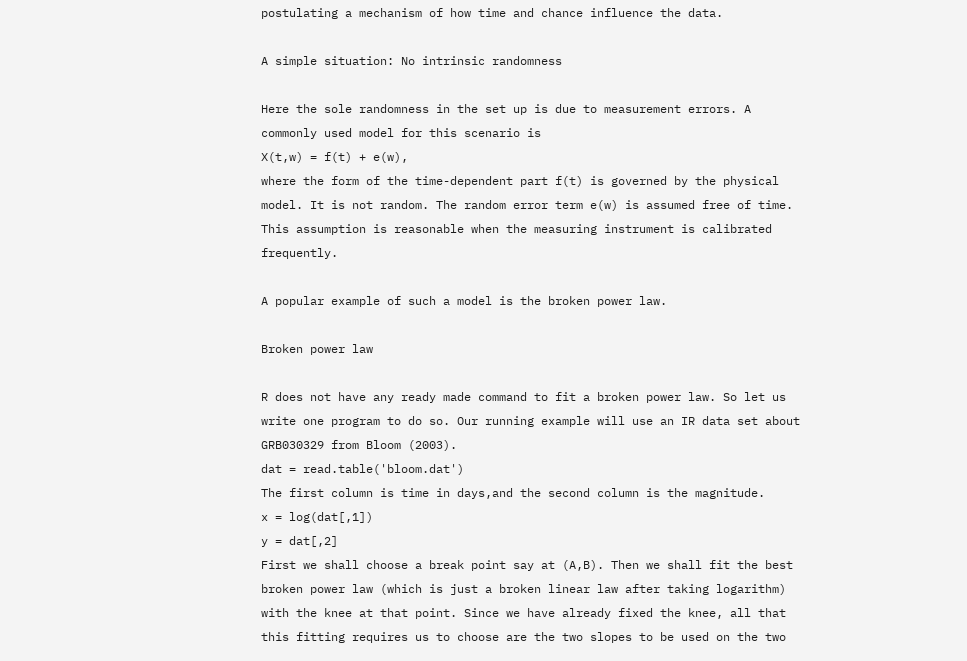postulating a mechanism of how time and chance influence the data.

A simple situation: No intrinsic randomness

Here the sole randomness in the set up is due to measurement errors. A commonly used model for this scenario is
X(t,w) = f(t) + e(w),
where the form of the time-dependent part f(t) is governed by the physical model. It is not random. The random error term e(w) is assumed free of time. This assumption is reasonable when the measuring instrument is calibrated frequently.

A popular example of such a model is the broken power law.

Broken power law

R does not have any ready made command to fit a broken power law. So let us write one program to do so. Our running example will use an IR data set about GRB030329 from Bloom (2003).
dat = read.table('bloom.dat')
The first column is time in days,and the second column is the magnitude.
x = log(dat[,1])
y = dat[,2]
First we shall choose a break point say at (A,B). Then we shall fit the best broken power law (which is just a broken linear law after taking logarithm) with the knee at that point. Since we have already fixed the knee, all that this fitting requires us to choose are the two slopes to be used on the two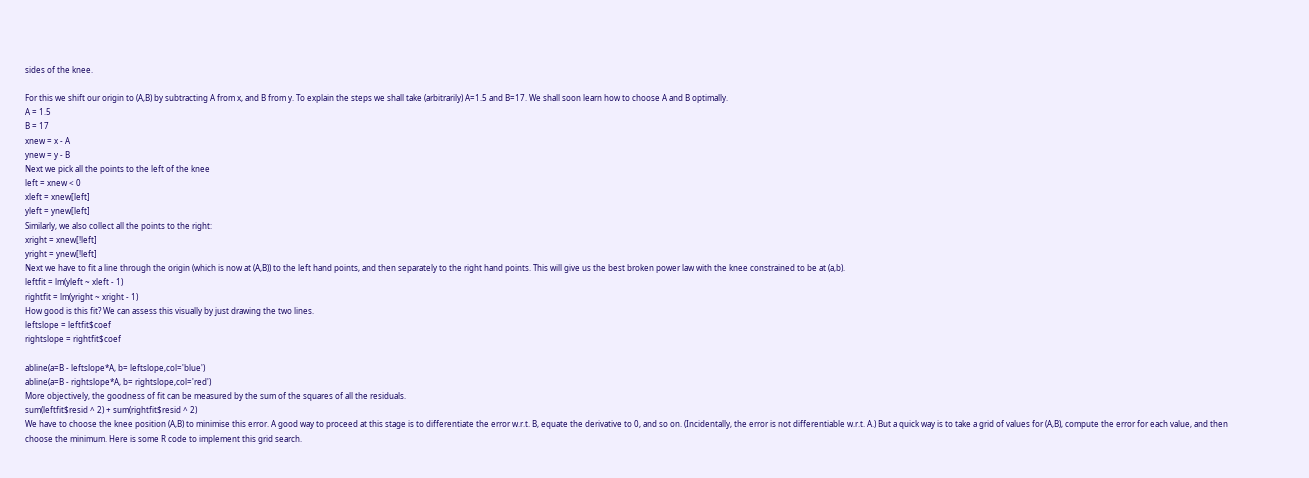sides of the knee.

For this we shift our origin to (A,B) by subtracting A from x, and B from y. To explain the steps we shall take (arbitrarily) A=1.5 and B=17. We shall soon learn how to choose A and B optimally.
A = 1.5
B = 17
xnew = x - A
ynew = y - B
Next we pick all the points to the left of the knee
left = xnew < 0
xleft = xnew[left]
yleft = ynew[left]
Similarly, we also collect all the points to the right:
xright = xnew[!left]
yright = ynew[!left]
Next we have to fit a line through the origin (which is now at (A,B)) to the left hand points, and then separately to the right hand points. This will give us the best broken power law with the knee constrained to be at (a,b).
leftfit = lm(yleft ~ xleft - 1)
rightfit = lm(yright ~ xright - 1)
How good is this fit? We can assess this visually by just drawing the two lines.
leftslope = leftfit$coef
rightslope = rightfit$coef

abline(a=B - leftslope*A, b= leftslope,col='blue')
abline(a=B - rightslope*A, b= rightslope,col='red')
More objectively, the goodness of fit can be measured by the sum of the squares of all the residuals.
sum(leftfit$resid ^ 2) + sum(rightfit$resid ^ 2)
We have to choose the knee position (A,B) to minimise this error. A good way to proceed at this stage is to differentiate the error w.r.t. B, equate the derivative to 0, and so on. (Incidentally, the error is not differentiable w.r.t. A.) But a quick way is to take a grid of values for (A,B), compute the error for each value, and then choose the minimum. Here is some R code to implement this grid search.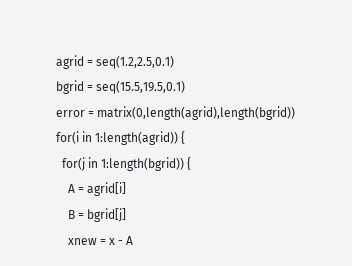agrid = seq(1.2,2.5,0.1)
bgrid = seq(15.5,19.5,0.1)
error = matrix(0,length(agrid),length(bgrid))
for(i in 1:length(agrid)) {
  for(j in 1:length(bgrid)) {
    A = agrid[i]
    B = bgrid[j]
    xnew = x - A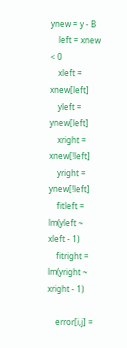ynew = y - B
    left = xnew < 0
    xleft = xnew[left]
    yleft = ynew[left]
    xright = xnew[!left]
    yright = ynew[!left]
    fitleft = lm(yleft ~ xleft - 1)
    fitright = lm(yright ~ xright - 1)

    error[i,j] =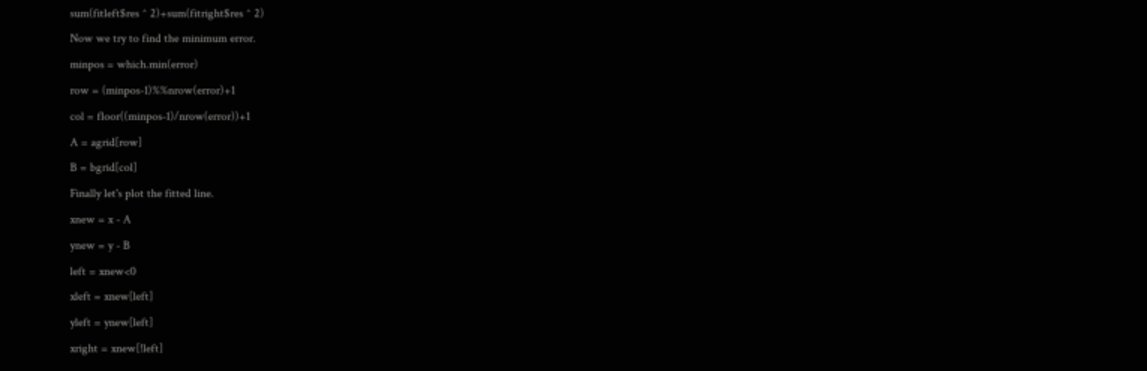sum(fitleft$res ^ 2)+sum(fitright$res ^ 2)
Now we try to find the minimum error.
minpos = which.min(error)
row = (minpos-1)%%nrow(error)+1
col = floor((minpos-1)/nrow(error))+1
A = agrid[row]
B = bgrid[col]
Finally let's plot the fitted line.
xnew = x - A
ynew = y - B
left = xnew<0
xleft = xnew[left]
yleft = ynew[left]
xright = xnew[!left]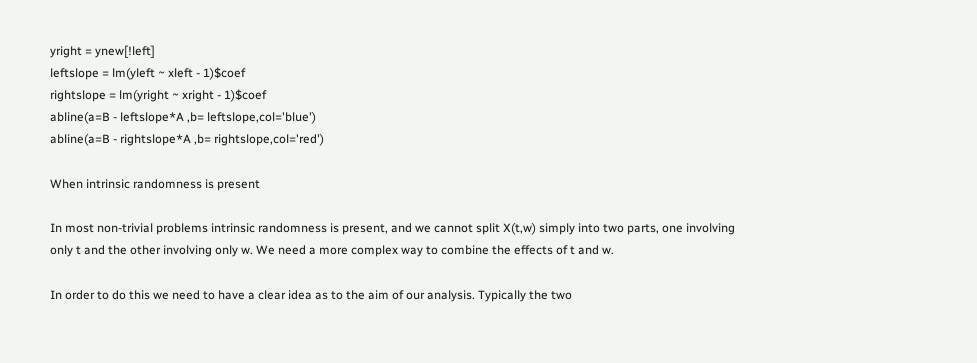yright = ynew[!left]
leftslope = lm(yleft ~ xleft - 1)$coef
rightslope = lm(yright ~ xright - 1)$coef
abline(a=B - leftslope*A ,b= leftslope,col='blue')
abline(a=B - rightslope*A ,b= rightslope,col='red')

When intrinsic randomness is present

In most non-trivial problems intrinsic randomness is present, and we cannot split X(t,w) simply into two parts, one involving only t and the other involving only w. We need a more complex way to combine the effects of t and w.

In order to do this we need to have a clear idea as to the aim of our analysis. Typically the two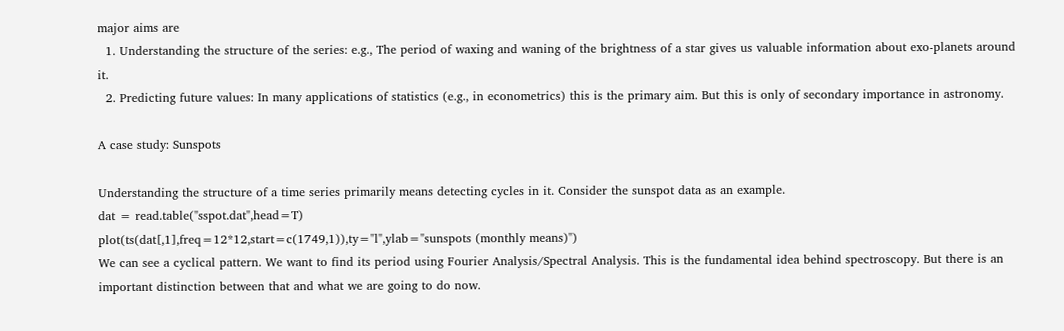major aims are
  1. Understanding the structure of the series: e.g., The period of waxing and waning of the brightness of a star gives us valuable information about exo-planets around it.
  2. Predicting future values: In many applications of statistics (e.g., in econometrics) this is the primary aim. But this is only of secondary importance in astronomy.

A case study: Sunspots

Understanding the structure of a time series primarily means detecting cycles in it. Consider the sunspot data as an example.
dat = read.table("sspot.dat",head=T)
plot(ts(dat[,1],freq=12*12,start=c(1749,1)),ty="l",ylab="sunspots (monthly means)")
We can see a cyclical pattern. We want to find its period using Fourier Analysis/Spectral Analysis. This is the fundamental idea behind spectroscopy. But there is an important distinction between that and what we are going to do now.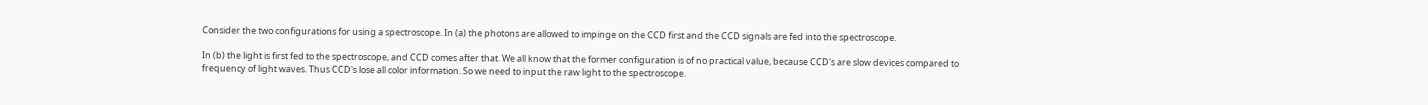Consider the two configurations for using a spectroscope. In (a) the photons are allowed to impinge on the CCD first and the CCD signals are fed into the spectroscope.

In (b) the light is first fed to the spectroscope, and CCD comes after that. We all know that the former configuration is of no practical value, because CCD's are slow devices compared to frequency of light waves. Thus CCD's lose all color information. So we need to input the raw light to the spectroscope.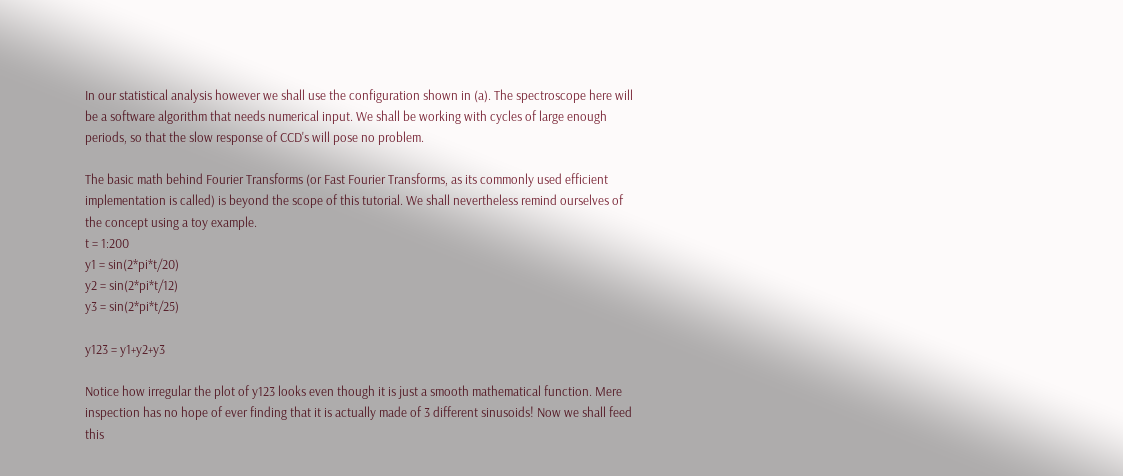In our statistical analysis however we shall use the configuration shown in (a). The spectroscope here will be a software algorithm that needs numerical input. We shall be working with cycles of large enough periods, so that the slow response of CCD's will pose no problem.

The basic math behind Fourier Transforms (or Fast Fourier Transforms, as its commonly used efficient implementation is called) is beyond the scope of this tutorial. We shall nevertheless remind ourselves of the concept using a toy example.
t = 1:200
y1 = sin(2*pi*t/20)
y2 = sin(2*pi*t/12)
y3 = sin(2*pi*t/25)

y123 = y1+y2+y3

Notice how irregular the plot of y123 looks even though it is just a smooth mathematical function. Mere inspection has no hope of ever finding that it is actually made of 3 different sinusoids! Now we shall feed this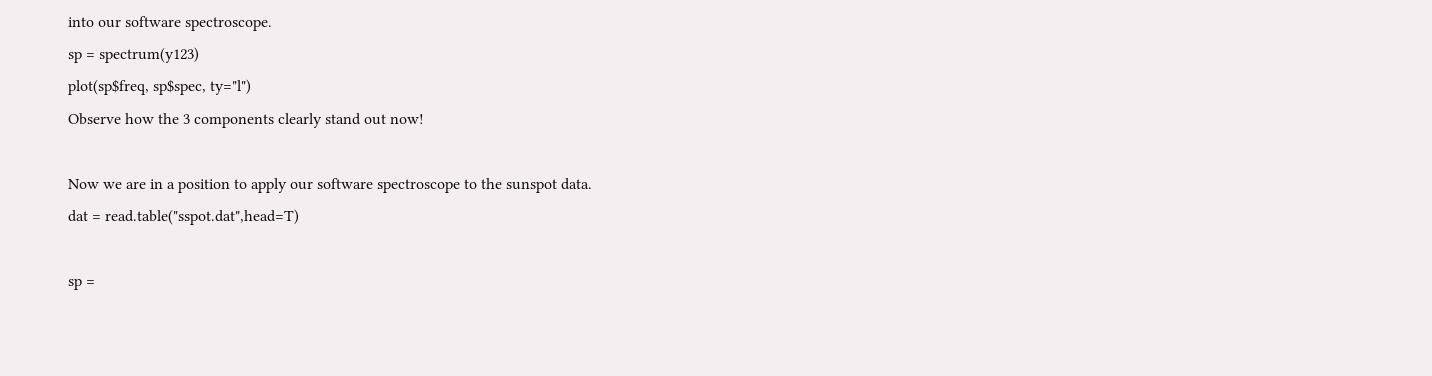into our software spectroscope.
sp = spectrum(y123)
plot(sp$freq, sp$spec, ty="l")
Observe how the 3 components clearly stand out now!

Now we are in a position to apply our software spectroscope to the sunspot data.
dat = read.table("sspot.dat",head=T)

sp =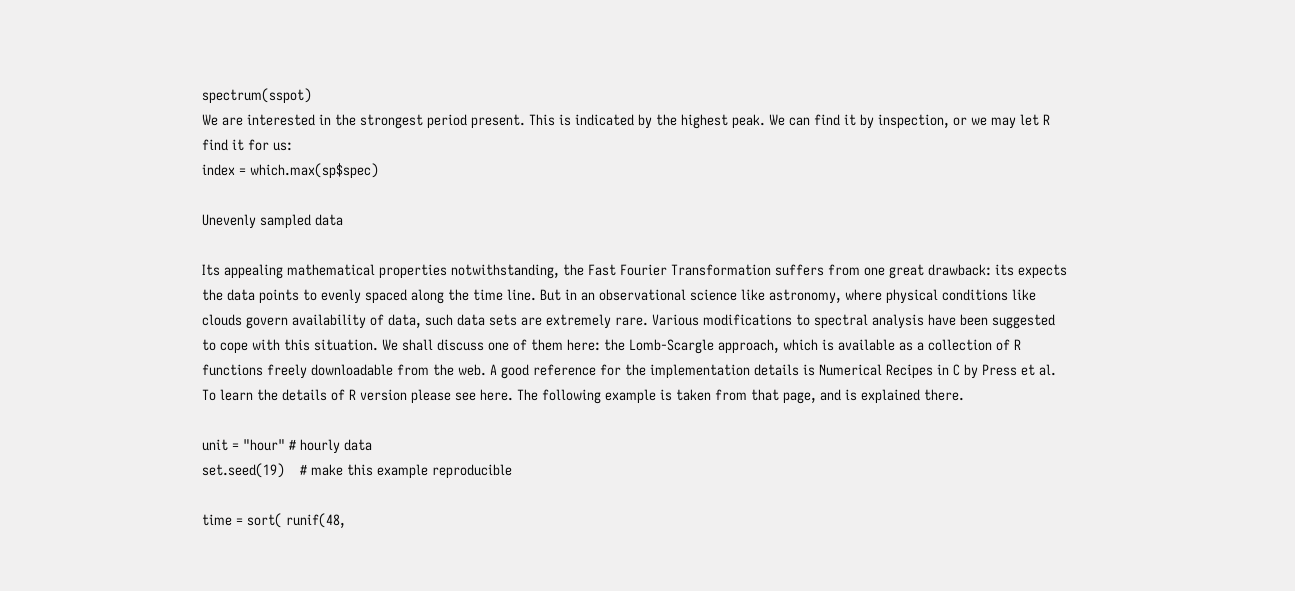spectrum(sspot)
We are interested in the strongest period present. This is indicated by the highest peak. We can find it by inspection, or we may let R find it for us:
index = which.max(sp$spec)

Unevenly sampled data

Its appealing mathematical properties notwithstanding, the Fast Fourier Transformation suffers from one great drawback: its expects the data points to evenly spaced along the time line. But in an observational science like astronomy, where physical conditions like clouds govern availability of data, such data sets are extremely rare. Various modifications to spectral analysis have been suggested to cope with this situation. We shall discuss one of them here: the Lomb-Scargle approach, which is available as a collection of R functions freely downloadable from the web. A good reference for the implementation details is Numerical Recipes in C by Press et al. To learn the details of R version please see here. The following example is taken from that page, and is explained there.

unit = "hour" # hourly data
set.seed(19)    # make this example reproducible

time = sort( runif(48,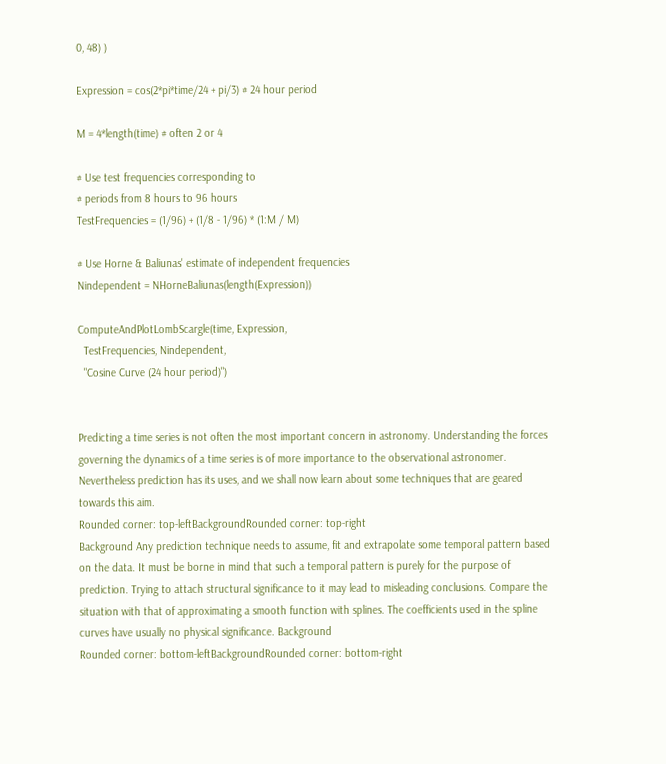0, 48) )

Expression = cos(2*pi*time/24 + pi/3) # 24 hour period

M = 4*length(time) # often 2 or 4

# Use test frequencies corresponding to
# periods from 8 hours to 96 hours
TestFrequencies = (1/96) + (1/8 - 1/96) * (1:M / M)

# Use Horne & Baliunas' estimate of independent frequencies
Nindependent = NHorneBaliunas(length(Expression))

ComputeAndPlotLombScargle(time, Expression,
  TestFrequencies, Nindependent,
  "Cosine Curve (24 hour period)")


Predicting a time series is not often the most important concern in astronomy. Understanding the forces governing the dynamics of a time series is of more importance to the observational astronomer. Nevertheless prediction has its uses, and we shall now learn about some techniques that are geared towards this aim.
Rounded corner: top-leftBackgroundRounded corner: top-right
Background Any prediction technique needs to assume, fit and extrapolate some temporal pattern based on the data. It must be borne in mind that such a temporal pattern is purely for the purpose of prediction. Trying to attach structural significance to it may lead to misleading conclusions. Compare the situation with that of approximating a smooth function with splines. The coefficients used in the spline curves have usually no physical significance. Background
Rounded corner: bottom-leftBackgroundRounded corner: bottom-right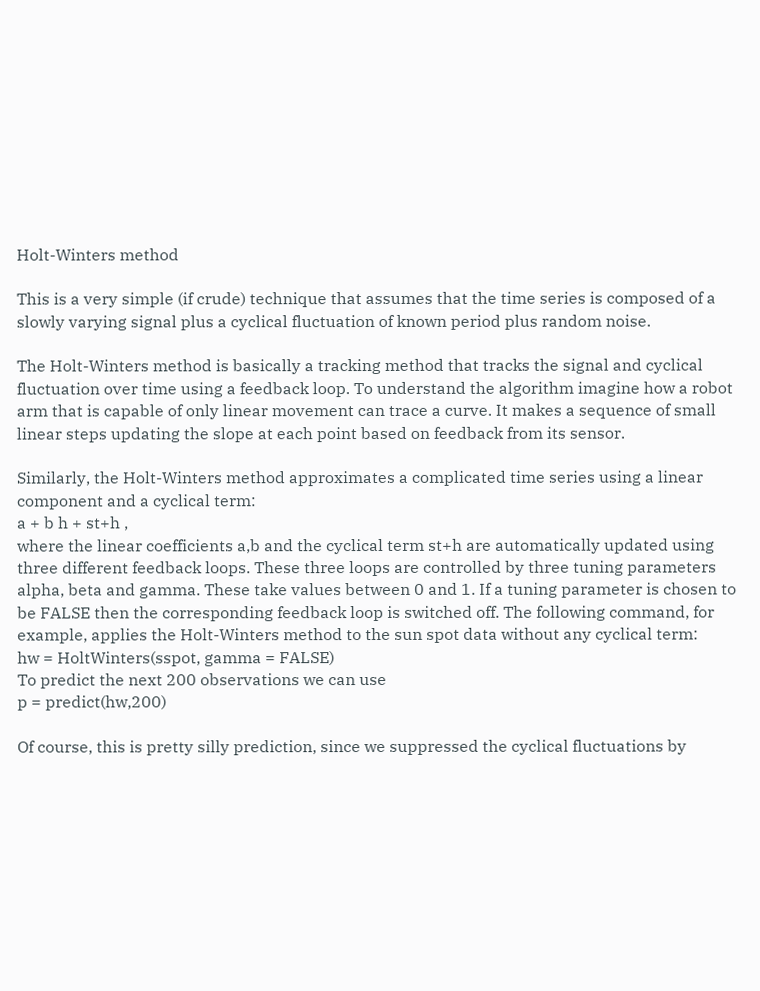Holt-Winters method

This is a very simple (if crude) technique that assumes that the time series is composed of a slowly varying signal plus a cyclical fluctuation of known period plus random noise.

The Holt-Winters method is basically a tracking method that tracks the signal and cyclical fluctuation over time using a feedback loop. To understand the algorithm imagine how a robot arm that is capable of only linear movement can trace a curve. It makes a sequence of small linear steps updating the slope at each point based on feedback from its sensor.

Similarly, the Holt-Winters method approximates a complicated time series using a linear component and a cyclical term:
a + b h + st+h ,
where the linear coefficients a,b and the cyclical term st+h are automatically updated using three different feedback loops. These three loops are controlled by three tuning parameters alpha, beta and gamma. These take values between 0 and 1. If a tuning parameter is chosen to be FALSE then the corresponding feedback loop is switched off. The following command, for example, applies the Holt-Winters method to the sun spot data without any cyclical term:
hw = HoltWinters(sspot, gamma = FALSE)
To predict the next 200 observations we can use
p = predict(hw,200)

Of course, this is pretty silly prediction, since we suppressed the cyclical fluctuations by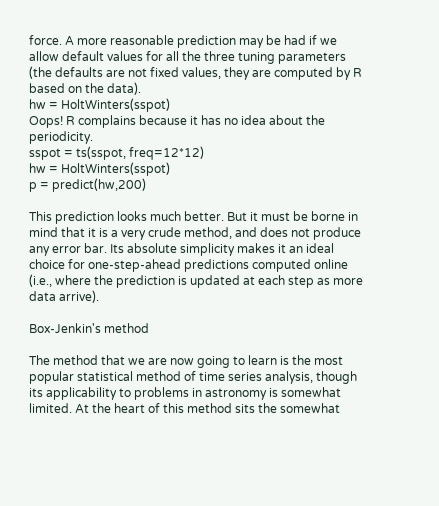force. A more reasonable prediction may be had if we allow default values for all the three tuning parameters (the defaults are not fixed values, they are computed by R based on the data).
hw = HoltWinters(sspot)
Oops! R complains because it has no idea about the periodicity.
sspot = ts(sspot, freq=12*12)
hw = HoltWinters(sspot)
p = predict(hw,200)

This prediction looks much better. But it must be borne in mind that it is a very crude method, and does not produce any error bar. Its absolute simplicity makes it an ideal choice for one-step-ahead predictions computed online (i.e., where the prediction is updated at each step as more data arrive).

Box-Jenkin's method

The method that we are now going to learn is the most popular statistical method of time series analysis, though its applicability to problems in astronomy is somewhat limited. At the heart of this method sits the somewhat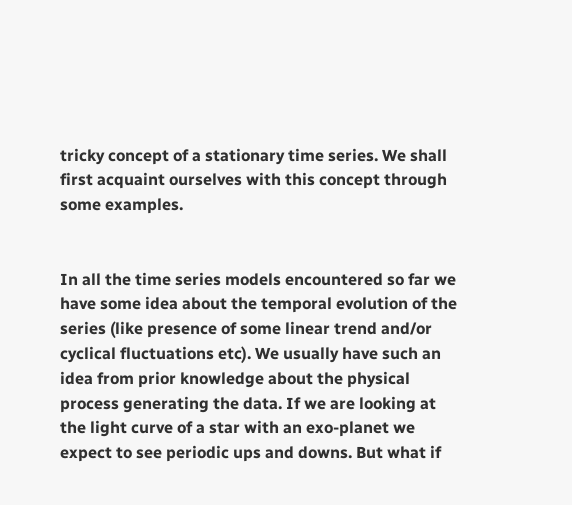tricky concept of a stationary time series. We shall first acquaint ourselves with this concept through some examples.


In all the time series models encountered so far we have some idea about the temporal evolution of the series (like presence of some linear trend and/or cyclical fluctuations etc). We usually have such an idea from prior knowledge about the physical process generating the data. If we are looking at the light curve of a star with an exo-planet we expect to see periodic ups and downs. But what if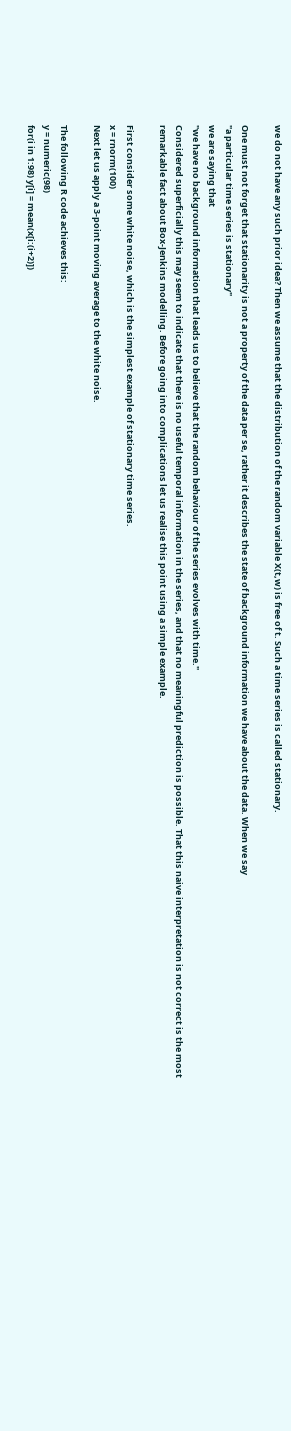we do not have any such prior idea? Then we assume that the distribution of the random variable X(t,w) is free of t. Such a time series is called stationary.

One must not forget that stationarity is not a property of the data per se, rather it describes the state of background information we have about the data. When we say
"a particular time series is stationary"
we are saying that
"we have no background information that leads us to believe that the random behaviour of the series evolves with time."
Considered superficially this may seem to indicate that there is no useful temporal information in the series, and that no meaningful prediction is possible. That this naive interpretation is not correct is the most remarkable fact about Box-Jenkins modelling. Before going into complications let us realise this point using a simple example.

First consider some white noise, which is the simplest example of stationary time series.
x = rnorm(100)
Next let us apply a 3-point moving average to the white noise.

The following R code achieves this:
y = numeric(98)
for(i in 1:98) y[i] = mean(x[i:(i+2)])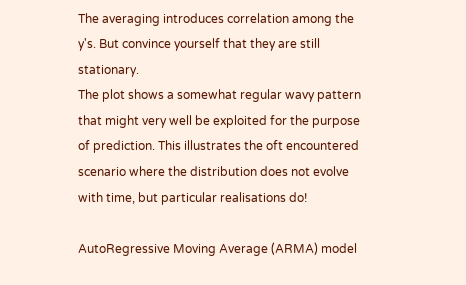The averaging introduces correlation among the y's. But convince yourself that they are still stationary.
The plot shows a somewhat regular wavy pattern that might very well be exploited for the purpose of prediction. This illustrates the oft encountered scenario where the distribution does not evolve with time, but particular realisations do!

AutoRegressive Moving Average (ARMA) model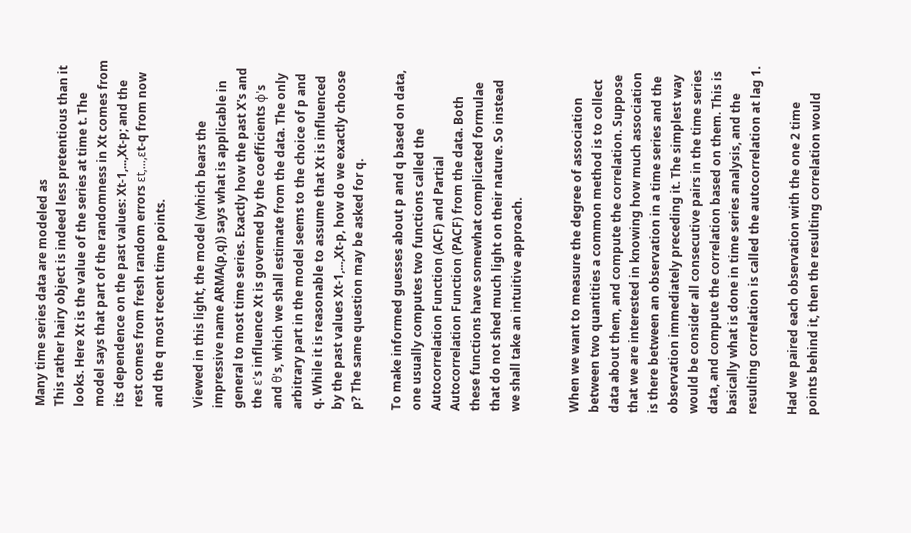Many time series data are modeled as
This rather hairy object is indeed less pretentious than it looks. Here Xt is the value of the series at time t. The model says that part of the randomness in Xt comes from its dependence on the past values: Xt-1,...,Xt-p; and the rest comes from fresh random errors εt,...,εt-q from now and the q most recent time points.

Viewed in this light, the model (which bears the impressive name ARMA(p,q)) says what is applicable in general to most time series. Exactly how the past X's and the ε's influence Xt is governed by the coefficients φ's and θ's, which we shall estimate from the data. The only arbitrary part in the model seems to the choice of p and q. While it is reasonable to assume that Xt is influenced by the past values Xt-1,...,Xt-p, how do we exactly choose p? The same question may be asked for q.

To make informed guesses about p and q based on data, one usually computes two functions called the Autocorrelation Function (ACF) and Partial Autocorrelation Function (PACF) from the data. Both these functions have somewhat complicated formulae that do not shed much light on their nature. So instead we shall take an intuitive approach.


When we want to measure the degree of association between two quantities a common method is to collect data about them, and compute the correlation. Suppose that we are interested in knowing how much association is there between an observation in a time series and the observation immediately preceding it. The simplest way would be consider all consecutive pairs in the time series data, and compute the correlation based on them. This is basically what is done in time series analysis, and the resulting correlation is called the autocorrelation at lag 1.

Had we paired each observation with the one 2 time points behind it, then the resulting correlation would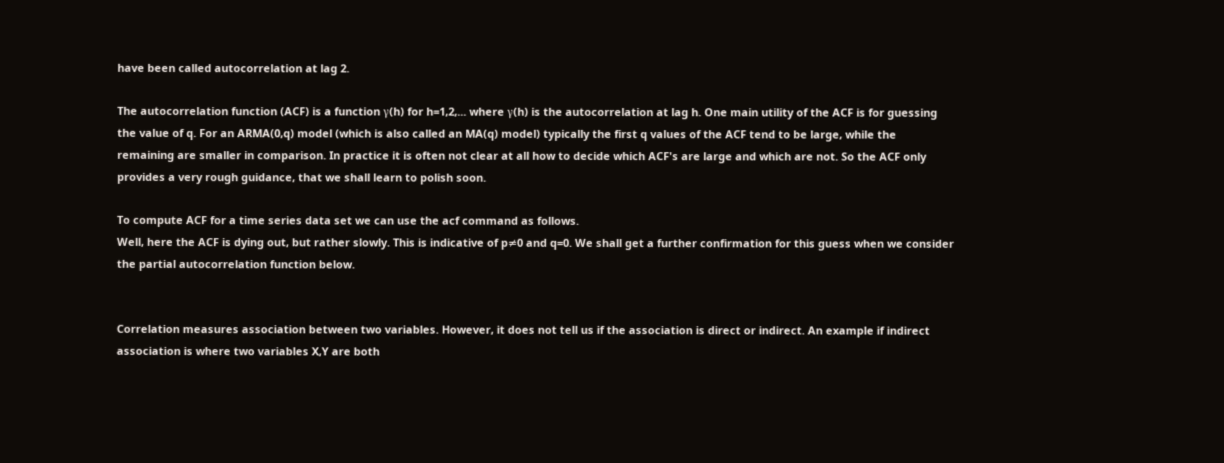have been called autocorrelation at lag 2.

The autocorrelation function (ACF) is a function γ(h) for h=1,2,... where γ(h) is the autocorrelation at lag h. One main utility of the ACF is for guessing the value of q. For an ARMA(0,q) model (which is also called an MA(q) model) typically the first q values of the ACF tend to be large, while the remaining are smaller in comparison. In practice it is often not clear at all how to decide which ACF's are large and which are not. So the ACF only provides a very rough guidance, that we shall learn to polish soon.

To compute ACF for a time series data set we can use the acf command as follows.
Well, here the ACF is dying out, but rather slowly. This is indicative of p≠0 and q=0. We shall get a further confirmation for this guess when we consider the partial autocorrelation function below.


Correlation measures association between two variables. However, it does not tell us if the association is direct or indirect. An example if indirect association is where two variables X,Y are both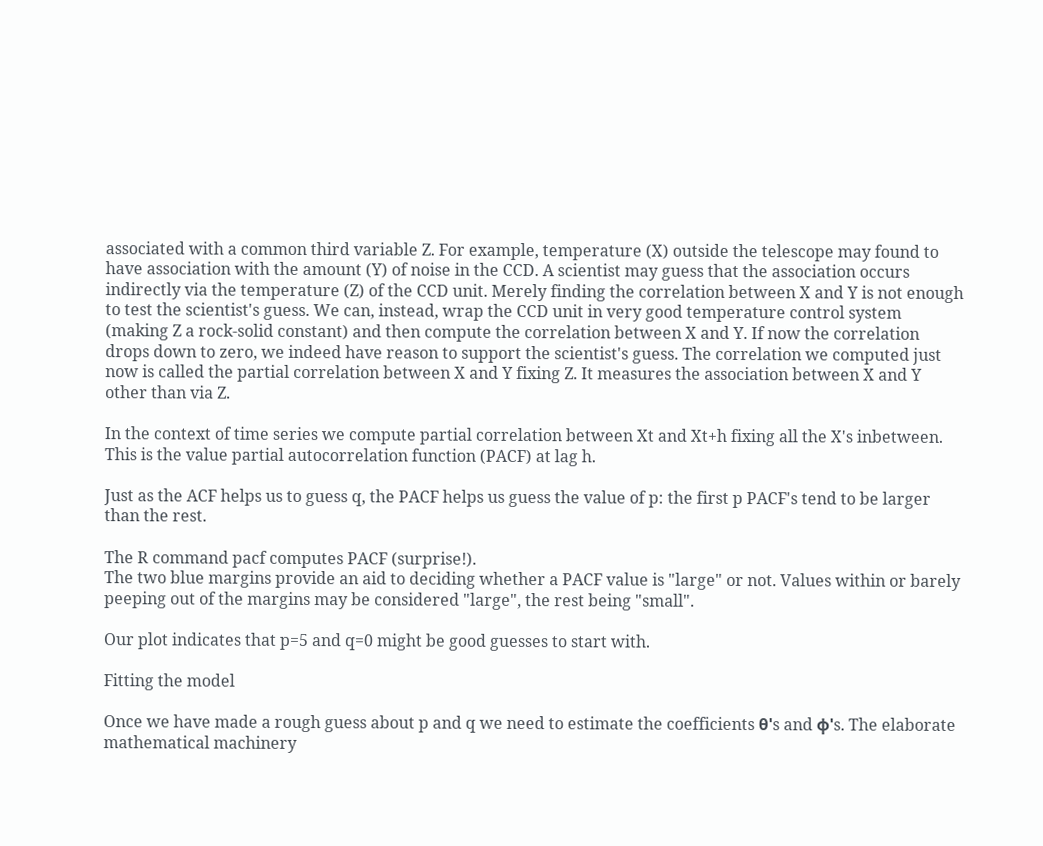associated with a common third variable Z. For example, temperature (X) outside the telescope may found to have association with the amount (Y) of noise in the CCD. A scientist may guess that the association occurs indirectly via the temperature (Z) of the CCD unit. Merely finding the correlation between X and Y is not enough to test the scientist's guess. We can, instead, wrap the CCD unit in very good temperature control system (making Z a rock-solid constant) and then compute the correlation between X and Y. If now the correlation drops down to zero, we indeed have reason to support the scientist's guess. The correlation we computed just now is called the partial correlation between X and Y fixing Z. It measures the association between X and Y other than via Z.

In the context of time series we compute partial correlation between Xt and Xt+h fixing all the X's inbetween. This is the value partial autocorrelation function (PACF) at lag h.

Just as the ACF helps us to guess q, the PACF helps us guess the value of p: the first p PACF's tend to be larger than the rest.

The R command pacf computes PACF (surprise!).
The two blue margins provide an aid to deciding whether a PACF value is "large" or not. Values within or barely peeping out of the margins may be considered "large", the rest being "small".

Our plot indicates that p=5 and q=0 might be good guesses to start with.

Fitting the model

Once we have made a rough guess about p and q we need to estimate the coefficients θ's and φ's. The elaborate mathematical machinery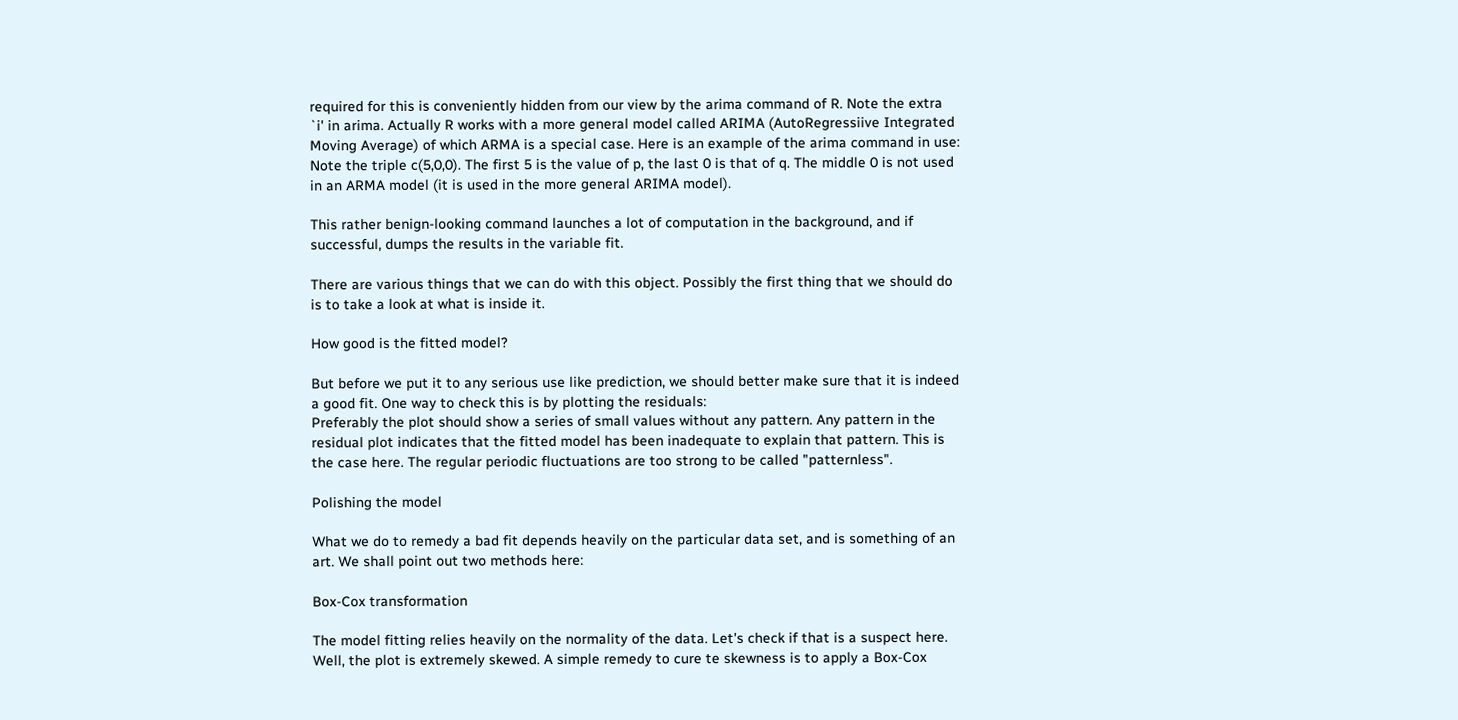required for this is conveniently hidden from our view by the arima command of R. Note the extra `i' in arima. Actually R works with a more general model called ARIMA (AutoRegressiive Integrated Moving Average) of which ARMA is a special case. Here is an example of the arima command in use:
Note the triple c(5,0,0). The first 5 is the value of p, the last 0 is that of q. The middle 0 is not used in an ARMA model (it is used in the more general ARIMA model).

This rather benign-looking command launches a lot of computation in the background, and if successful, dumps the results in the variable fit.

There are various things that we can do with this object. Possibly the first thing that we should do is to take a look at what is inside it.

How good is the fitted model?

But before we put it to any serious use like prediction, we should better make sure that it is indeed a good fit. One way to check this is by plotting the residuals:
Preferably the plot should show a series of small values without any pattern. Any pattern in the residual plot indicates that the fitted model has been inadequate to explain that pattern. This is the case here. The regular periodic fluctuations are too strong to be called "patternless".

Polishing the model

What we do to remedy a bad fit depends heavily on the particular data set, and is something of an art. We shall point out two methods here:

Box-Cox transformation

The model fitting relies heavily on the normality of the data. Let's check if that is a suspect here.
Well, the plot is extremely skewed. A simple remedy to cure te skewness is to apply a Box-Cox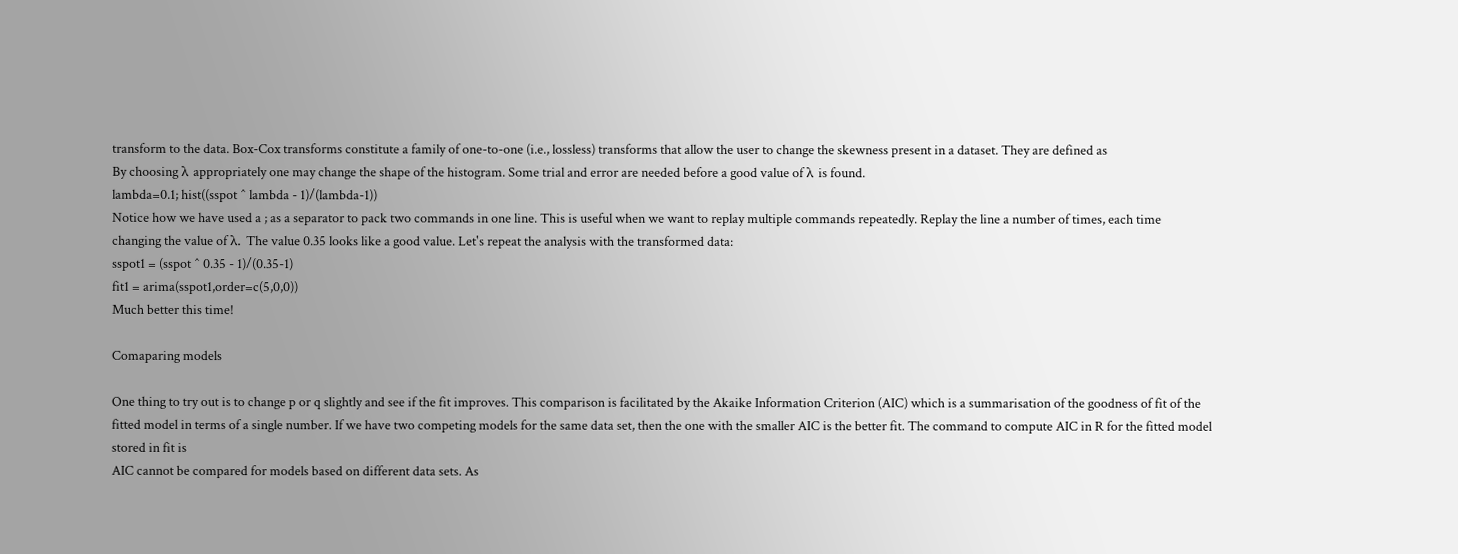transform to the data. Box-Cox transforms constitute a family of one-to-one (i.e., lossless) transforms that allow the user to change the skewness present in a dataset. They are defined as
By choosing λ appropriately one may change the shape of the histogram. Some trial and error are needed before a good value of λ is found.
lambda=0.1; hist((sspot ^ lambda - 1)/(lambda-1))
Notice how we have used a ; as a separator to pack two commands in one line. This is useful when we want to replay multiple commands repeatedly. Replay the line a number of times, each time changing the value of λ. The value 0.35 looks like a good value. Let's repeat the analysis with the transformed data:
sspot1 = (sspot ^ 0.35 - 1)/(0.35-1)
fit1 = arima(sspot1,order=c(5,0,0))
Much better this time!

Comaparing models

One thing to try out is to change p or q slightly and see if the fit improves. This comparison is facilitated by the Akaike Information Criterion (AIC) which is a summarisation of the goodness of fit of the fitted model in terms of a single number. If we have two competing models for the same data set, then the one with the smaller AIC is the better fit. The command to compute AIC in R for the fitted model stored in fit is
AIC cannot be compared for models based on different data sets. As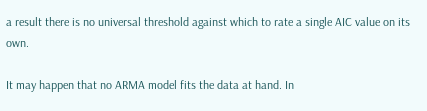a result there is no universal threshold against which to rate a single AIC value on its own.

It may happen that no ARMA model fits the data at hand. In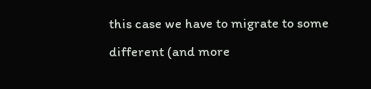this case we have to migrate to some different (and more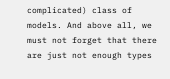complicated) class of models. And above all, we must not forget that there are just not enough types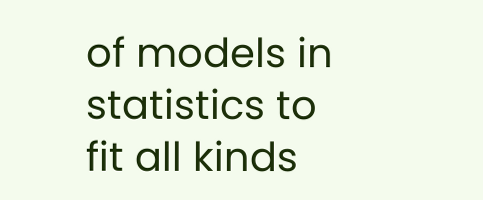of models in statistics to fit all kinds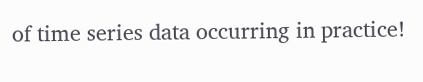of time series data occurring in practice!